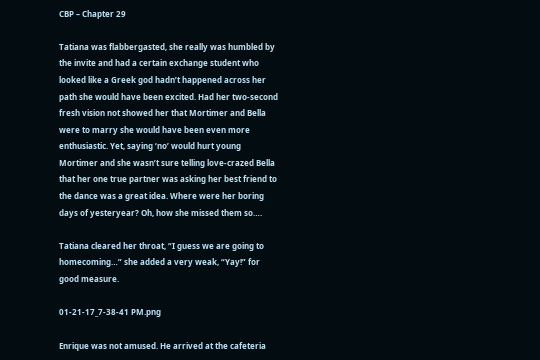CBP – Chapter 29

Tatiana was flabbergasted, she really was humbled by the invite and had a certain exchange student who looked like a Greek god hadn’t happened across her path she would have been excited. Had her two-second fresh vision not showed her that Mortimer and Bella were to marry she would have been even more enthusiastic. Yet, saying ‘no’ would hurt young Mortimer and she wasn’t sure telling love-crazed Bella that her one true partner was asking her best friend to the dance was a great idea. Where were her boring days of yesteryear? Oh, how she missed them so….

Tatiana cleared her throat, “I guess we are going to homecoming…” she added a very weak, “Yay!” for good measure.

01-21-17_7-38-41 PM.png

Enrique was not amused. He arrived at the cafeteria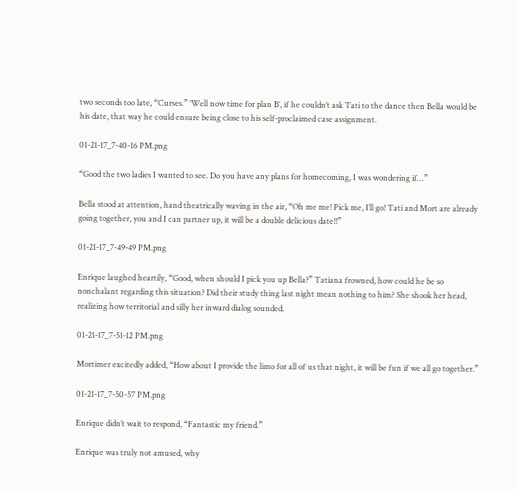two seconds too late, “Curses.” ‘Well now time for plan B’, if he couldn’t ask Tati to the dance then Bella would be his date, that way he could ensure being close to his self-proclaimed case assignment.

01-21-17_7-40-16 PM.png

“Good the two ladies I wanted to see. Do you have any plans for homecoming, I was wondering if…”

Bella stood at attention, hand theatrically waving in the air, “Oh me me! Pick me, I’ll go! Tati and Mort are already going together, you and I can partner up, it will be a double delicious date!!”

01-21-17_7-49-49 PM.png

Enrique laughed heartily, “Good, when should I pick you up Bella?” Tatiana frowned, how could he be so nonchalant regarding this situation? Did their study thing last night mean nothing to him? She shook her head, realizing how territorial and silly her inward dialog sounded.

01-21-17_7-51-12 PM.png

Mortimer excitedly added, “How about I provide the limo for all of us that night, it will be fun if we all go together.”

01-21-17_7-50-57 PM.png

Enrique didn’t wait to respond, “Fantastic my friend.”

Enrique was truly not amused, why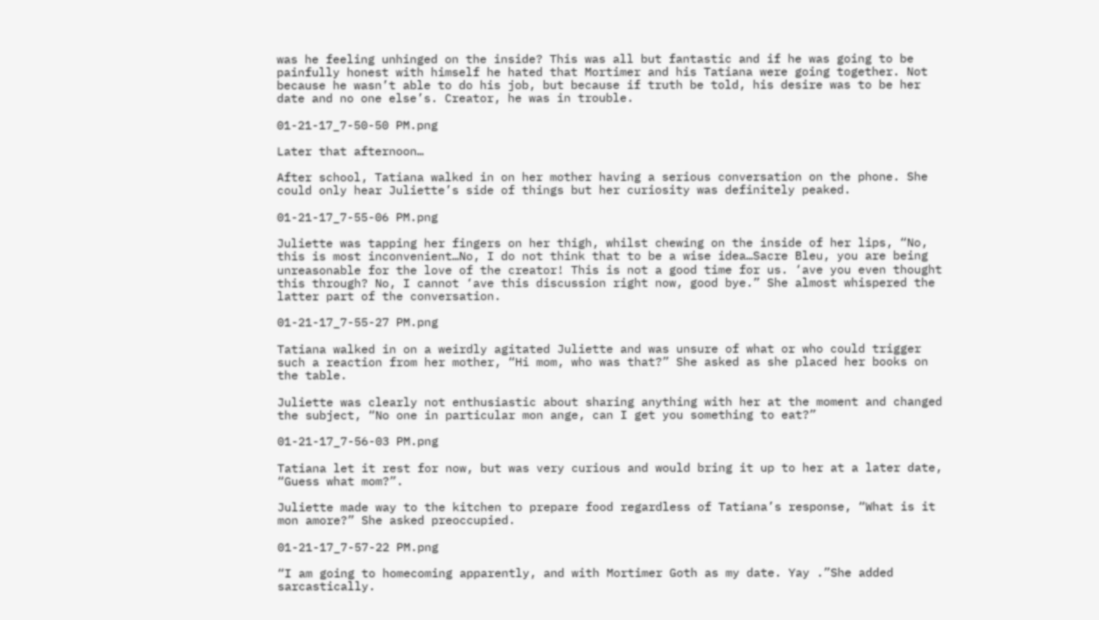was he feeling unhinged on the inside? This was all but fantastic and if he was going to be painfully honest with himself he hated that Mortimer and his Tatiana were going together. Not because he wasn’t able to do his job, but because if truth be told, his desire was to be her date and no one else’s. Creator, he was in trouble.

01-21-17_7-50-50 PM.png

Later that afternoon…

After school, Tatiana walked in on her mother having a serious conversation on the phone. She could only hear Juliette’s side of things but her curiosity was definitely peaked.

01-21-17_7-55-06 PM.png

Juliette was tapping her fingers on her thigh, whilst chewing on the inside of her lips, “No, this is most inconvenient…No, I do not think that to be a wise idea…Sacre Bleu, you are being unreasonable for the love of the creator! This is not a good time for us. ‘ave you even thought this through? No, I cannot ‘ave this discussion right now, good bye.” She almost whispered the latter part of the conversation.

01-21-17_7-55-27 PM.png

Tatiana walked in on a weirdly agitated Juliette and was unsure of what or who could trigger such a reaction from her mother, “Hi mom, who was that?” She asked as she placed her books on the table.

Juliette was clearly not enthusiastic about sharing anything with her at the moment and changed the subject, “No one in particular mon ange, can I get you something to eat?”

01-21-17_7-56-03 PM.png

Tatiana let it rest for now, but was very curious and would bring it up to her at a later date, “Guess what mom?”.

Juliette made way to the kitchen to prepare food regardless of Tatiana’s response, “What is it mon amore?” She asked preoccupied.

01-21-17_7-57-22 PM.png

“I am going to homecoming apparently, and with Mortimer Goth as my date. Yay .”She added sarcastically.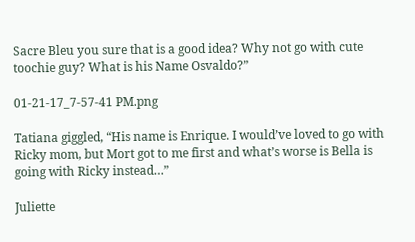Sacre Bleu you sure that is a good idea? Why not go with cute toochie guy? What is his Name Osvaldo?”

01-21-17_7-57-41 PM.png

Tatiana giggled, “His name is Enrique. I would’ve loved to go with Ricky mom, but Mort got to me first and what’s worse is Bella is going with Ricky instead…”

Juliette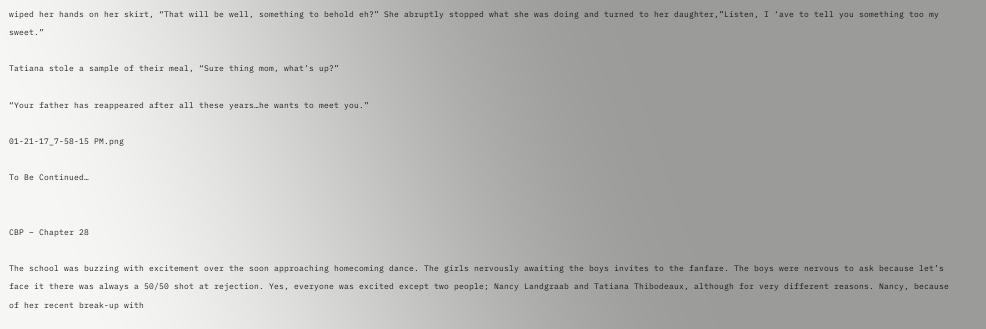wiped her hands on her skirt, “That will be well, something to behold eh?” She abruptly stopped what she was doing and turned to her daughter,”Listen, I ‘ave to tell you something too my sweet.”

Tatiana stole a sample of their meal, “Sure thing mom, what’s up?”

“Your father has reappeared after all these years…he wants to meet you.”

01-21-17_7-58-15 PM.png

To Be Continued…


CBP – Chapter 28

The school was buzzing with excitement over the soon approaching homecoming dance. The girls nervously awaiting the boys invites to the fanfare. The boys were nervous to ask because let’s face it there was always a 50/50 shot at rejection. Yes, everyone was excited except two people; Nancy Landgraab and Tatiana Thibodeaux, although for very different reasons. Nancy, because of her recent break-up with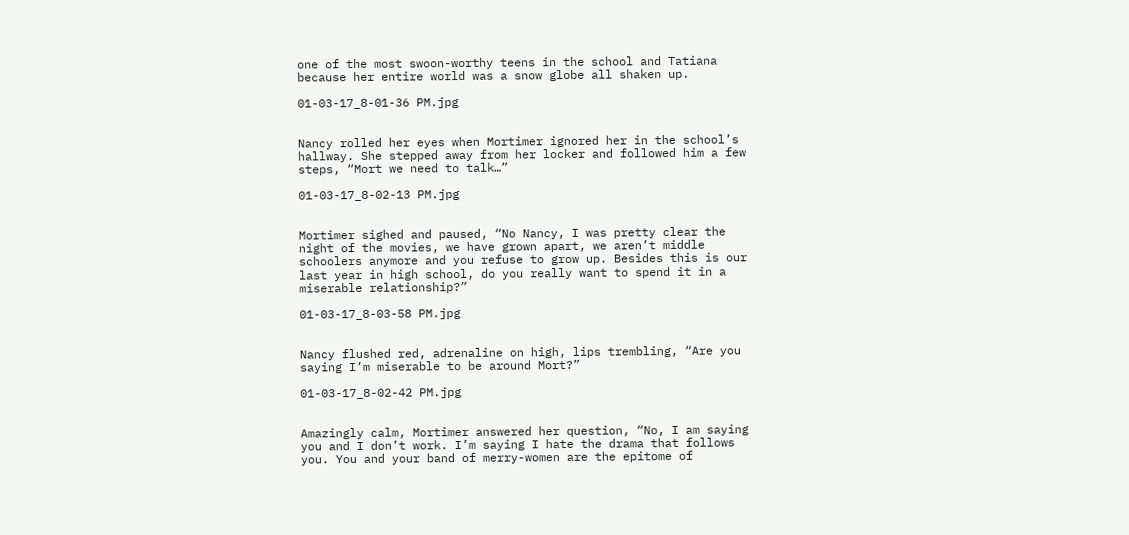one of the most swoon-worthy teens in the school and Tatiana because her entire world was a snow globe all shaken up.

01-03-17_8-01-36 PM.jpg


Nancy rolled her eyes when Mortimer ignored her in the school’s hallway. She stepped away from her locker and followed him a few steps, “Mort we need to talk…”

01-03-17_8-02-13 PM.jpg


Mortimer sighed and paused, “No Nancy, I was pretty clear the night of the movies, we have grown apart, we aren’t middle schoolers anymore and you refuse to grow up. Besides this is our last year in high school, do you really want to spend it in a miserable relationship?”

01-03-17_8-03-58 PM.jpg


Nancy flushed red, adrenaline on high, lips trembling, “Are you saying I’m miserable to be around Mort?”

01-03-17_8-02-42 PM.jpg


Amazingly calm, Mortimer answered her question, “No, I am saying you and I don’t work. I’m saying I hate the drama that follows you. You and your band of merry-women are the epitome of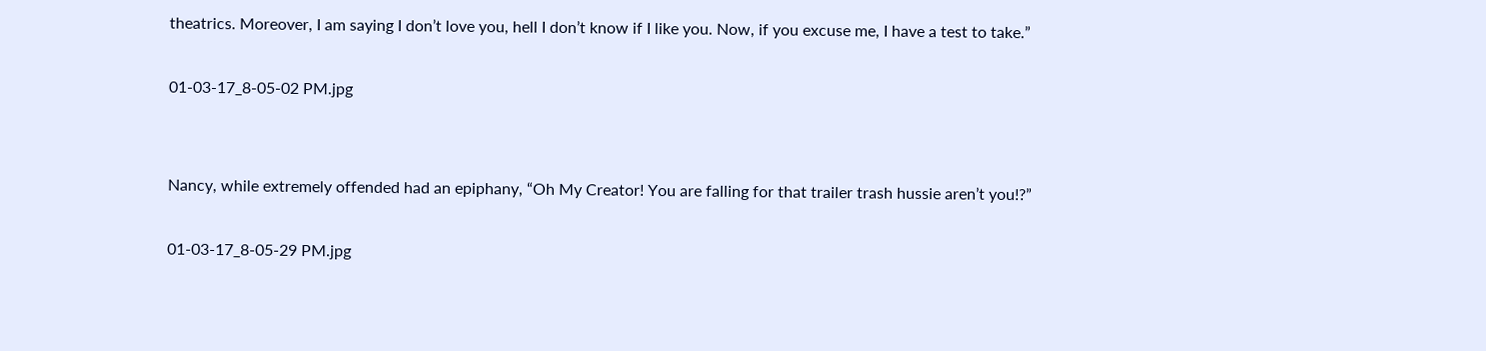theatrics. Moreover, I am saying I don’t love you, hell I don’t know if I like you. Now, if you excuse me, I have a test to take.”

01-03-17_8-05-02 PM.jpg


Nancy, while extremely offended had an epiphany, “Oh My Creator! You are falling for that trailer trash hussie aren’t you!?”

01-03-17_8-05-29 PM.jpg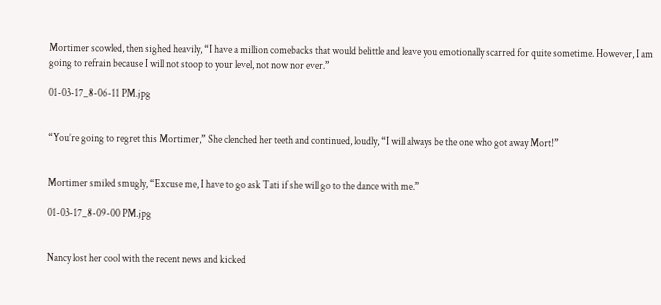Mortimer scowled, then sighed heavily, “I have a million comebacks that would belittle and leave you emotionally scarred for quite sometime. However, I am going to refrain because I will not stoop to your level, not now nor ever.”

01-03-17_8-06-11 PM.jpg


“You’re going to regret this Mortimer,” She clenched her teeth and continued, loudly, “I will always be the one who got away Mort!”


Mortimer smiled smugly, “Excuse me, I have to go ask Tati if she will go to the dance with me.”

01-03-17_8-09-00 PM.jpg


Nancy lost her cool with the recent news and kicked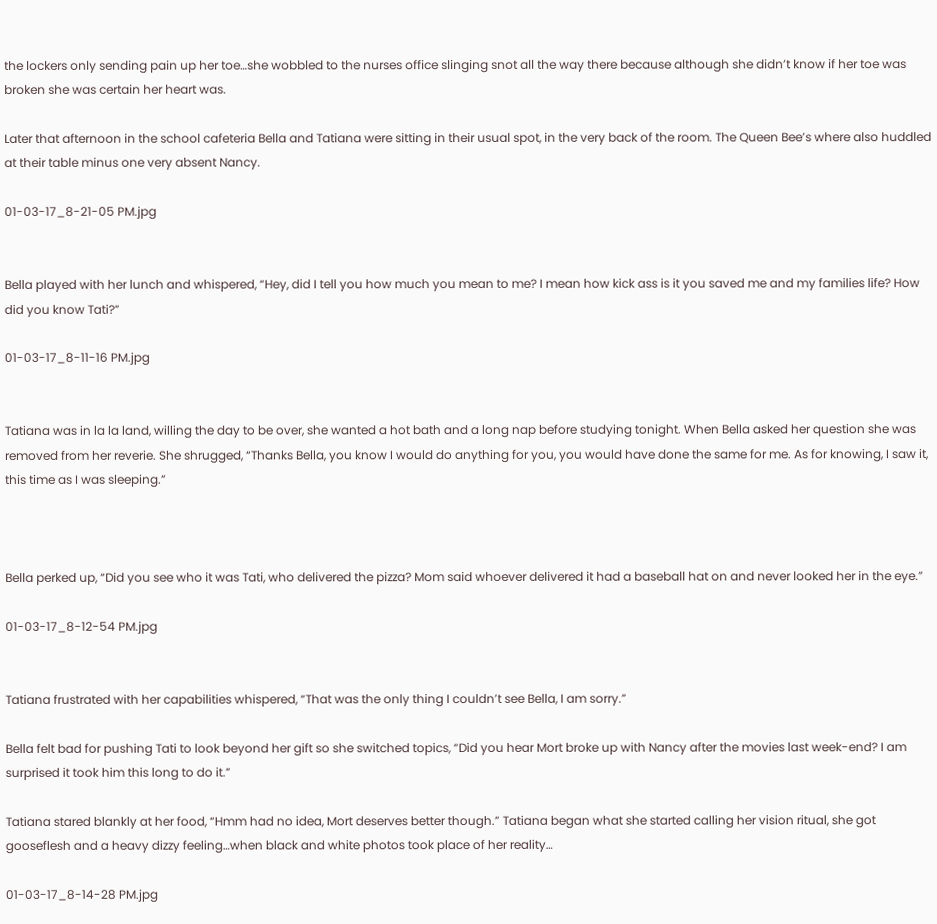the lockers only sending pain up her toe…she wobbled to the nurses office slinging snot all the way there because although she didn’t know if her toe was broken she was certain her heart was.

Later that afternoon in the school cafeteria Bella and Tatiana were sitting in their usual spot, in the very back of the room. The Queen Bee’s where also huddled at their table minus one very absent Nancy.

01-03-17_8-21-05 PM.jpg


Bella played with her lunch and whispered, “Hey, did I tell you how much you mean to me? I mean how kick ass is it you saved me and my families life? How did you know Tati?”

01-03-17_8-11-16 PM.jpg


Tatiana was in la la land, willing the day to be over, she wanted a hot bath and a long nap before studying tonight. When Bella asked her question she was removed from her reverie. She shrugged, “Thanks Bella, you know I would do anything for you, you would have done the same for me. As for knowing, I saw it, this time as I was sleeping.”



Bella perked up, “Did you see who it was Tati, who delivered the pizza? Mom said whoever delivered it had a baseball hat on and never looked her in the eye.”

01-03-17_8-12-54 PM.jpg


Tatiana frustrated with her capabilities whispered, “That was the only thing I couldn’t see Bella, I am sorry.”

Bella felt bad for pushing Tati to look beyond her gift so she switched topics, “Did you hear Mort broke up with Nancy after the movies last week-end? I am surprised it took him this long to do it.”

Tatiana stared blankly at her food, “Hmm had no idea, Mort deserves better though.” Tatiana began what she started calling her vision ritual, she got gooseflesh and a heavy dizzy feeling…when black and white photos took place of her reality…

01-03-17_8-14-28 PM.jpg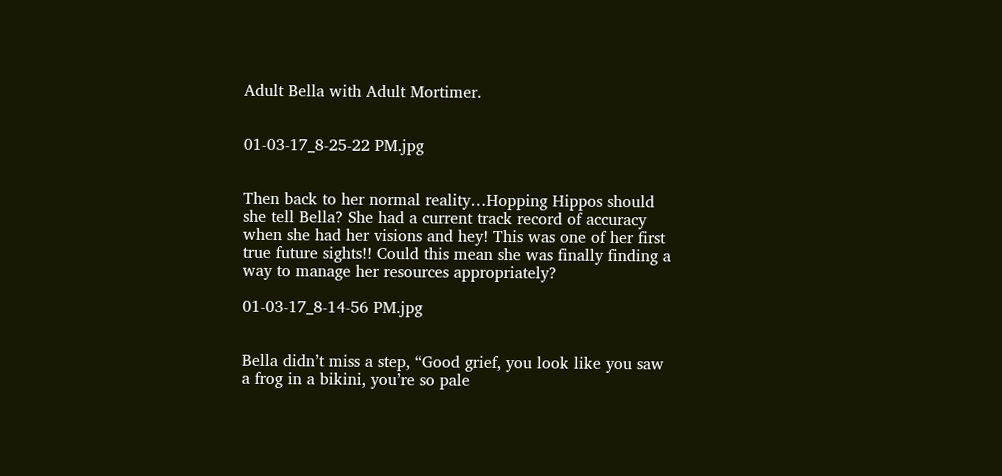Adult Bella with Adult Mortimer.


01-03-17_8-25-22 PM.jpg


Then back to her normal reality…Hopping Hippos should she tell Bella? She had a current track record of accuracy when she had her visions and hey! This was one of her first true future sights!! Could this mean she was finally finding a way to manage her resources appropriately?

01-03-17_8-14-56 PM.jpg


Bella didn’t miss a step, “Good grief, you look like you saw a frog in a bikini, you’re so pale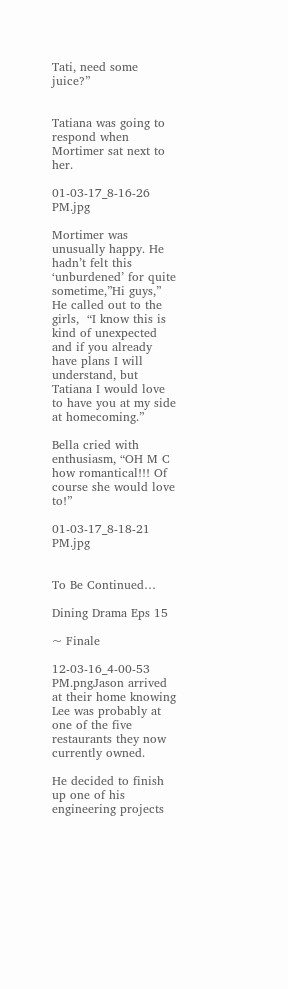Tati, need some juice?”


Tatiana was going to respond when Mortimer sat next to her.

01-03-17_8-16-26 PM.jpg

Mortimer was unusually happy. He hadn’t felt this ‘unburdened’ for quite sometime,”Hi guys,” He called out to the girls,  “I know this is kind of unexpected and if you already have plans I will understand, but Tatiana I would love to have you at my side at homecoming.”

Bella cried with enthusiasm, “OH M C how romantical!!! Of course she would love to!”

01-03-17_8-18-21 PM.jpg


To Be Continued…

Dining Drama Eps 15

~ Finale

12-03-16_4-00-53 PM.pngJason arrived at their home knowing Lee was probably at one of the five restaurants they now currently owned.

He decided to finish up one of his engineering projects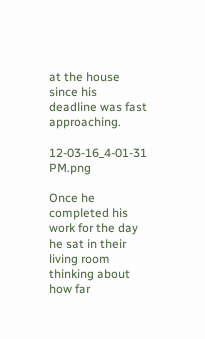at the house since his deadline was fast approaching.

12-03-16_4-01-31 PM.png

Once he completed his work for the day he sat in their living room thinking about how far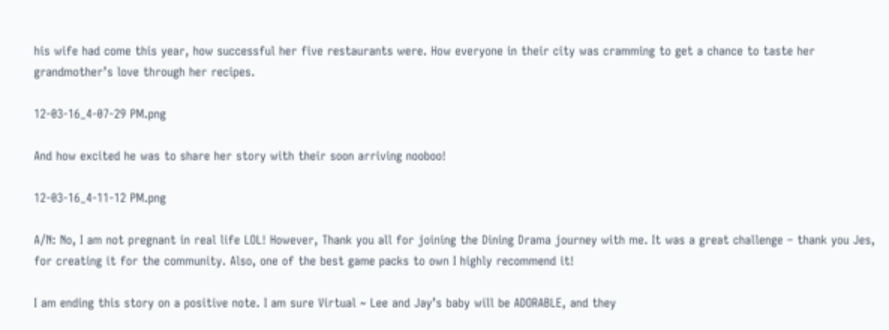his wife had come this year, how successful her five restaurants were. How everyone in their city was cramming to get a chance to taste her grandmother’s love through her recipes.

12-03-16_4-07-29 PM.png

And how excited he was to share her story with their soon arriving nooboo!

12-03-16_4-11-12 PM.png

A/N: No, I am not pregnant in real life LOL! However, Thank you all for joining the Dining Drama journey with me. It was a great challenge – thank you Jes, for creating it for the community. Also, one of the best game packs to own I highly recommend it!

I am ending this story on a positive note. I am sure Virtual ~ Lee and Jay’s baby will be ADORABLE, and they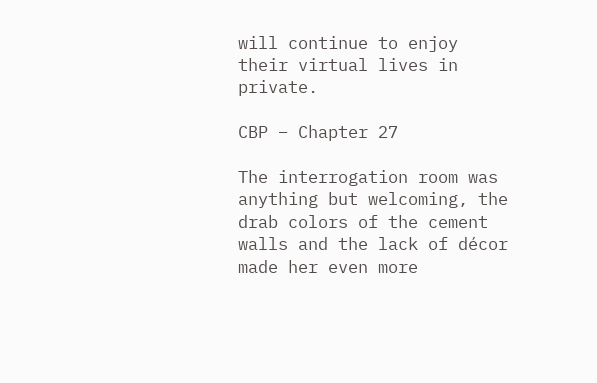will continue to enjoy their virtual lives in private.

CBP – Chapter 27

The interrogation room was anything but welcoming, the drab colors of the cement walls and the lack of décor made her even more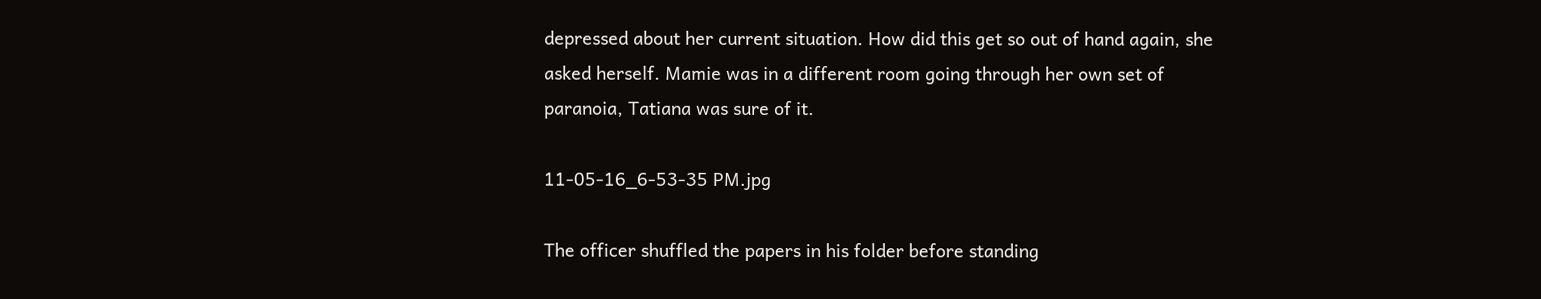depressed about her current situation. How did this get so out of hand again, she asked herself. Mamie was in a different room going through her own set of paranoia, Tatiana was sure of it.

11-05-16_6-53-35 PM.jpg

The officer shuffled the papers in his folder before standing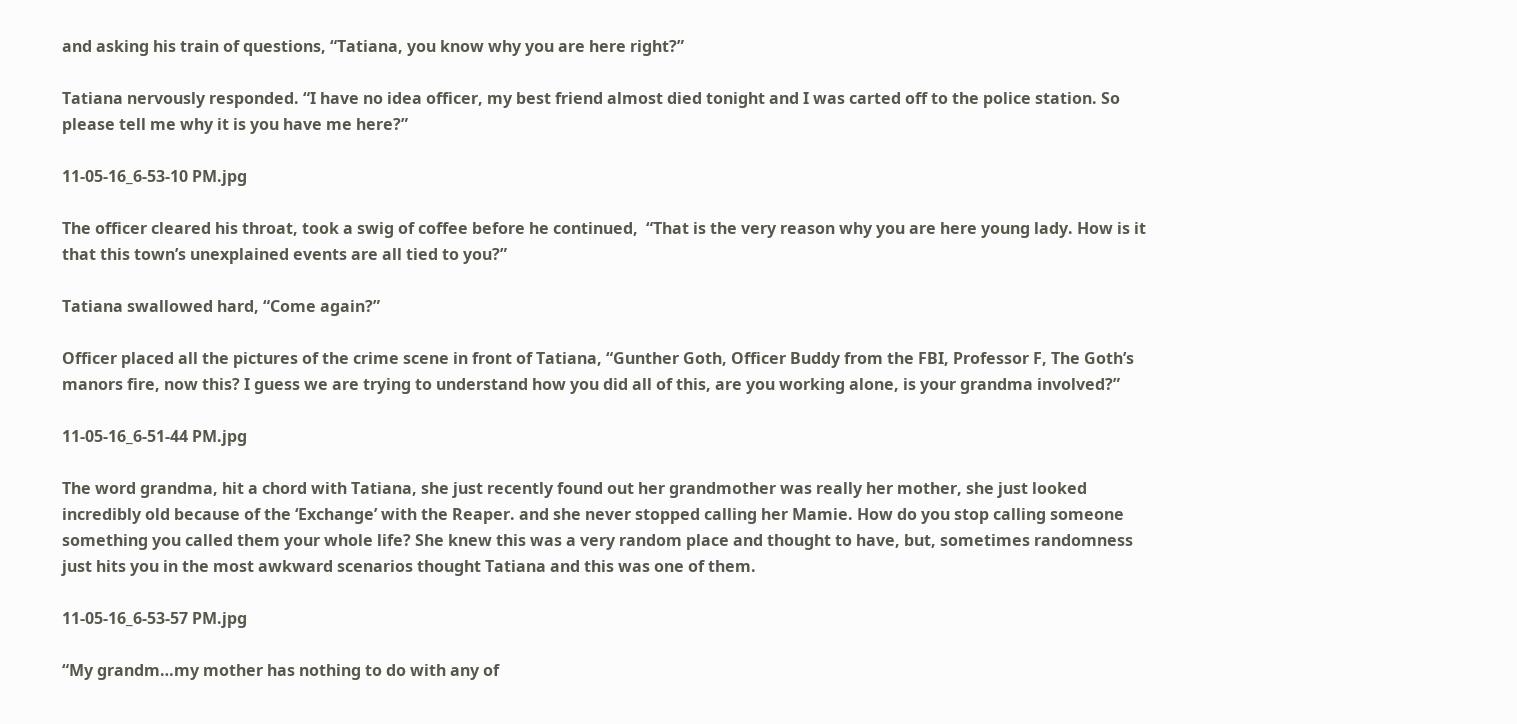and asking his train of questions, “Tatiana, you know why you are here right?”

Tatiana nervously responded. “I have no idea officer, my best friend almost died tonight and I was carted off to the police station. So please tell me why it is you have me here?”

11-05-16_6-53-10 PM.jpg

The officer cleared his throat, took a swig of coffee before he continued,  “That is the very reason why you are here young lady. How is it that this town’s unexplained events are all tied to you?”

Tatiana swallowed hard, “Come again?”

Officer placed all the pictures of the crime scene in front of Tatiana, “Gunther Goth, Officer Buddy from the FBI, Professor F, The Goth’s manors fire, now this? I guess we are trying to understand how you did all of this, are you working alone, is your grandma involved?”

11-05-16_6-51-44 PM.jpg

The word grandma, hit a chord with Tatiana, she just recently found out her grandmother was really her mother, she just looked incredibly old because of the ‘Exchange’ with the Reaper. and she never stopped calling her Mamie. How do you stop calling someone something you called them your whole life? She knew this was a very random place and thought to have, but, sometimes randomness just hits you in the most awkward scenarios thought Tatiana and this was one of them.

11-05-16_6-53-57 PM.jpg

“My grandm…my mother has nothing to do with any of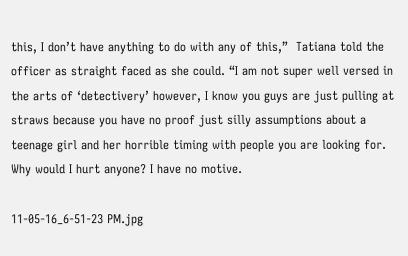this, I don’t have anything to do with any of this,”  Tatiana told the officer as straight faced as she could. “I am not super well versed in the arts of ‘detectivery’ however, I know you guys are just pulling at straws because you have no proof just silly assumptions about a teenage girl and her horrible timing with people you are looking for. Why would I hurt anyone? I have no motive.

11-05-16_6-51-23 PM.jpg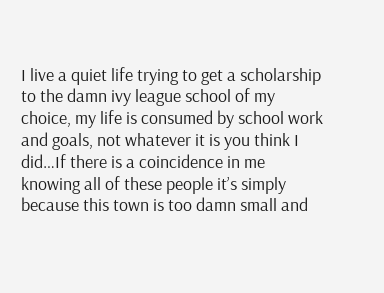I live a quiet life trying to get a scholarship to the damn ivy league school of my choice, my life is consumed by school work and goals, not whatever it is you think I did…If there is a coincidence in me knowing all of these people it’s simply because this town is too damn small and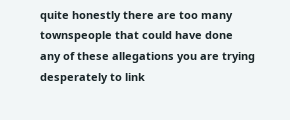quite honestly there are too many townspeople that could have done any of these allegations you are trying desperately to link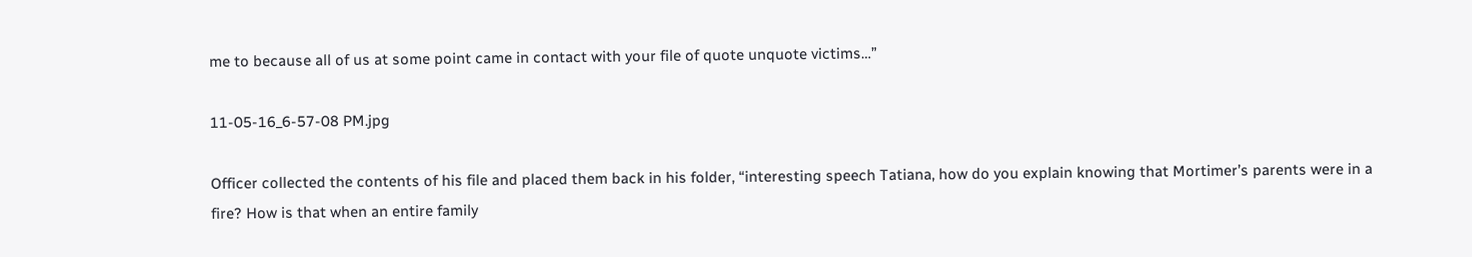me to because all of us at some point came in contact with your file of quote unquote victims…”

11-05-16_6-57-08 PM.jpg

Officer collected the contents of his file and placed them back in his folder, “interesting speech Tatiana, how do you explain knowing that Mortimer’s parents were in a fire? How is that when an entire family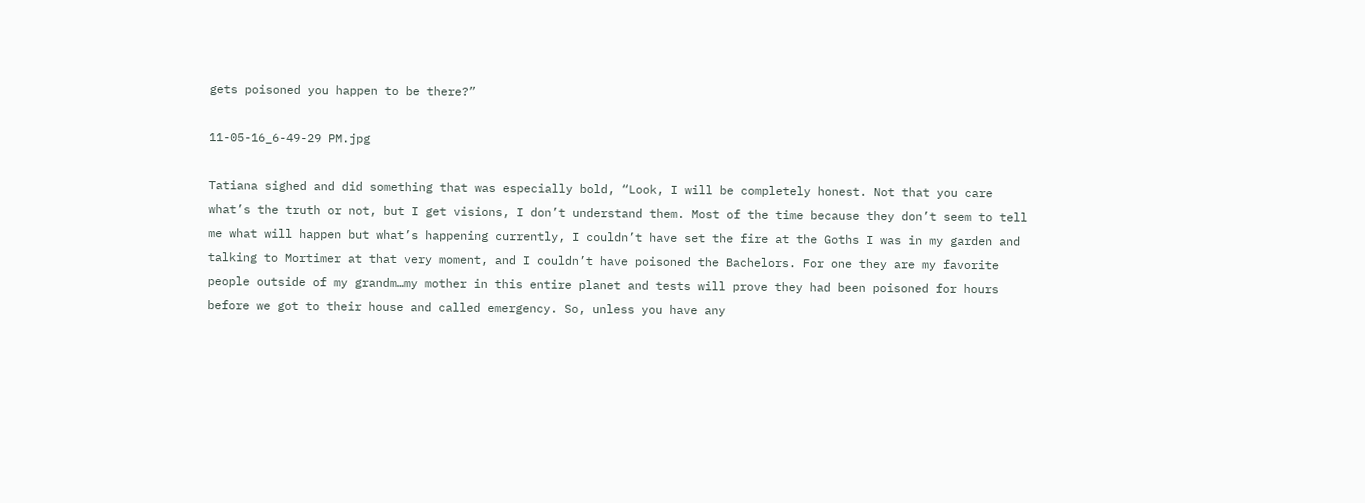gets poisoned you happen to be there?”

11-05-16_6-49-29 PM.jpg

Tatiana sighed and did something that was especially bold, “Look, I will be completely honest. Not that you care what’s the truth or not, but I get visions, I don’t understand them. Most of the time because they don’t seem to tell me what will happen but what’s happening currently, I couldn’t have set the fire at the Goths I was in my garden and talking to Mortimer at that very moment, and I couldn’t have poisoned the Bachelors. For one they are my favorite people outside of my grandm…my mother in this entire planet and tests will prove they had been poisoned for hours before we got to their house and called emergency. So, unless you have any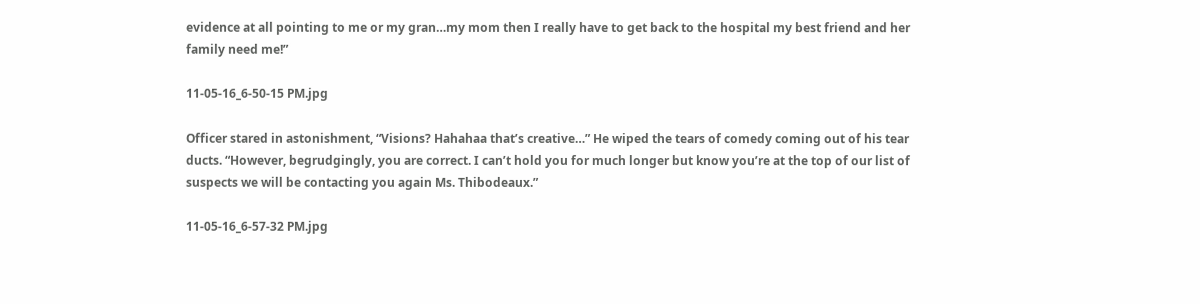evidence at all pointing to me or my gran…my mom then I really have to get back to the hospital my best friend and her family need me!”

11-05-16_6-50-15 PM.jpg

Officer stared in astonishment, “Visions? Hahahaa that’s creative…” He wiped the tears of comedy coming out of his tear ducts. “However, begrudgingly, you are correct. I can’t hold you for much longer but know you’re at the top of our list of suspects we will be contacting you again Ms. Thibodeaux.”

11-05-16_6-57-32 PM.jpg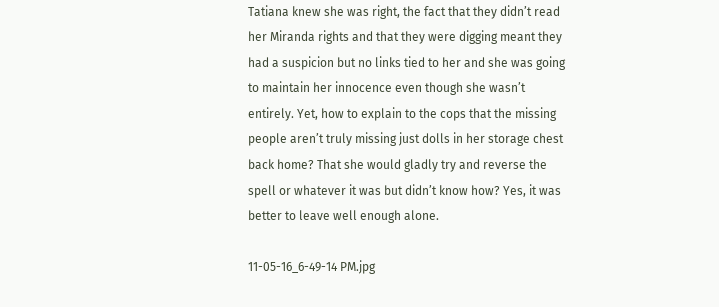Tatiana knew she was right, the fact that they didn’t read her Miranda rights and that they were digging meant they had a suspicion but no links tied to her and she was going to maintain her innocence even though she wasn’t entirely. Yet, how to explain to the cops that the missing people aren’t truly missing just dolls in her storage chest back home? That she would gladly try and reverse the spell or whatever it was but didn’t know how? Yes, it was better to leave well enough alone.

11-05-16_6-49-14 PM.jpg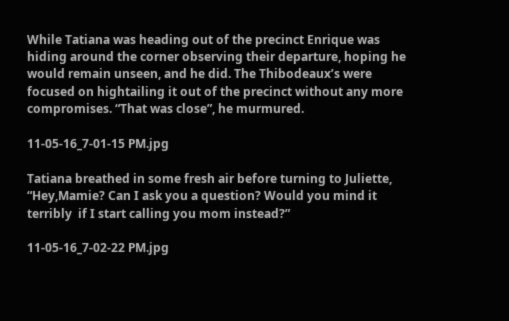While Tatiana was heading out of the precinct Enrique was hiding around the corner observing their departure, hoping he would remain unseen, and he did. The Thibodeaux’s were focused on hightailing it out of the precinct without any more compromises. “That was close”, he murmured.

11-05-16_7-01-15 PM.jpg

Tatiana breathed in some fresh air before turning to Juliette, “Hey,Mamie? Can I ask you a question? Would you mind it terribly  if I start calling you mom instead?”

11-05-16_7-02-22 PM.jpg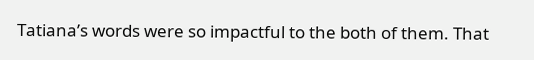Tatiana’s words were so impactful to the both of them. That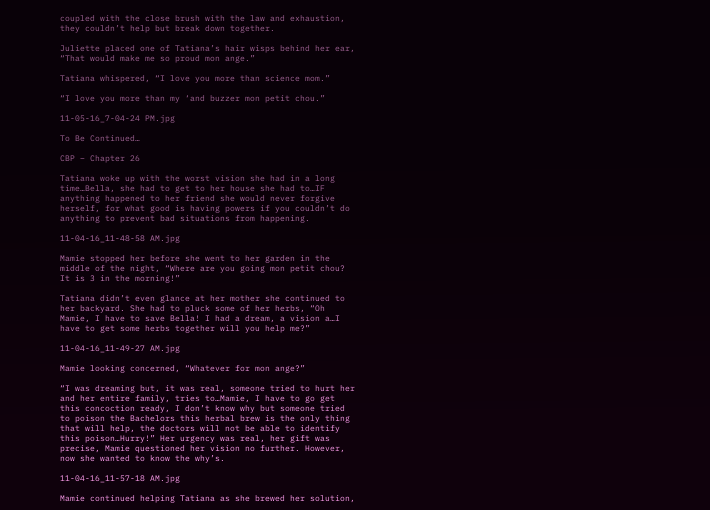coupled with the close brush with the law and exhaustion, they couldn’t help but break down together.

Juliette placed one of Tatiana’s hair wisps behind her ear, “That would make me so proud mon ange.”

Tatiana whispered, “I love you more than science mom.”

“I love you more than my ‘and buzzer mon petit chou.”

11-05-16_7-04-24 PM.jpg

To Be Continued…

CBP – Chapter 26

Tatiana woke up with the worst vision she had in a long time…Bella, she had to get to her house she had to…IF anything happened to her friend she would never forgive herself, for what good is having powers if you couldn’t do anything to prevent bad situations from happening.

11-04-16_11-48-58 AM.jpg

Mamie stopped her before she went to her garden in the middle of the night, “Where are you going mon petit chou? It is 3 in the morning!”

Tatiana didn’t even glance at her mother she continued to her backyard. She had to pluck some of her herbs, “Oh Mamie, I have to save Bella! I had a dream, a vision a…I have to get some herbs together will you help me?”

11-04-16_11-49-27 AM.jpg

Mamie looking concerned, “Whatever for mon ange?”

“I was dreaming but, it was real, someone tried to hurt her and her entire family, tries to…Mamie, I have to go get this concoction ready, I don’t know why but someone tried to poison the Bachelors this herbal brew is the only thing that will help, the doctors will not be able to identify this poison…Hurry!” Her urgency was real, her gift was precise, Mamie questioned her vision no further. However, now she wanted to know the why’s.

11-04-16_11-57-18 AM.jpg

Mamie continued helping Tatiana as she brewed her solution,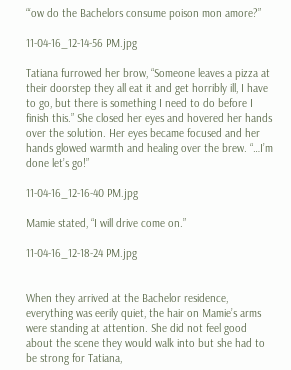“‘ow do the Bachelors consume poison mon amore?”

11-04-16_12-14-56 PM.jpg

Tatiana furrowed her brow, “Someone leaves a pizza at their doorstep they all eat it and get horribly ill, I have to go, but there is something I need to do before I finish this.” She closed her eyes and hovered her hands over the solution. Her eyes became focused and her hands glowed warmth and healing over the brew. “…I’m done let’s go!”

11-04-16_12-16-40 PM.jpg

Mamie stated, “I will drive come on.”

11-04-16_12-18-24 PM.jpg


When they arrived at the Bachelor residence, everything was eerily quiet, the hair on Mamie’s arms were standing at attention. She did not feel good about the scene they would walk into but she had to be strong for Tatiana,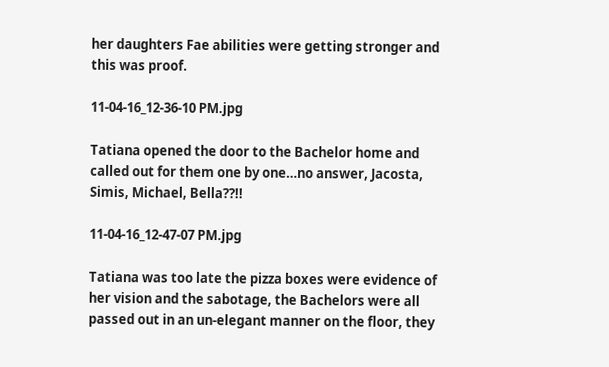her daughters Fae abilities were getting stronger and this was proof.

11-04-16_12-36-10 PM.jpg

Tatiana opened the door to the Bachelor home and called out for them one by one…no answer, Jacosta, Simis, Michael, Bella??!!

11-04-16_12-47-07 PM.jpg

Tatiana was too late the pizza boxes were evidence of her vision and the sabotage, the Bachelors were all passed out in an un-elegant manner on the floor, they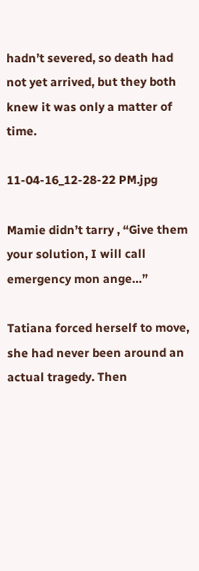hadn’t severed, so death had not yet arrived, but they both knew it was only a matter of time.

11-04-16_12-28-22 PM.jpg

Mamie didn’t tarry , “Give them your solution, I will call emergency mon ange…”

Tatiana forced herself to move, she had never been around an actual tragedy. Then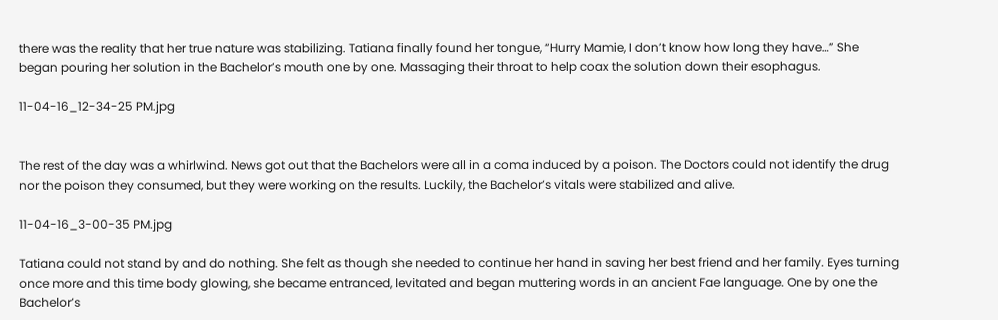there was the reality that her true nature was stabilizing. Tatiana finally found her tongue, “Hurry Mamie, I don’t know how long they have…” She began pouring her solution in the Bachelor’s mouth one by one. Massaging their throat to help coax the solution down their esophagus.

11-04-16_12-34-25 PM.jpg


The rest of the day was a whirlwind. News got out that the Bachelors were all in a coma induced by a poison. The Doctors could not identify the drug nor the poison they consumed, but they were working on the results. Luckily, the Bachelor’s vitals were stabilized and alive.

11-04-16_3-00-35 PM.jpg

Tatiana could not stand by and do nothing. She felt as though she needed to continue her hand in saving her best friend and her family. Eyes turning once more and this time body glowing, she became entranced, levitated and began muttering words in an ancient Fae language. One by one the Bachelor’s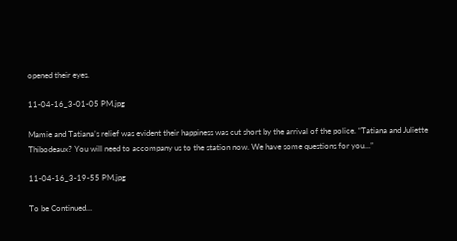opened their eyes.

11-04-16_3-01-05 PM.jpg

Mamie and Tatiana’s relief was evident their happiness was cut short by the arrival of the police. “Tatiana and Juliette Thibodeaux? You will need to accompany us to the station now. We have some questions for you…”

11-04-16_3-19-55 PM.jpg

To be Continued…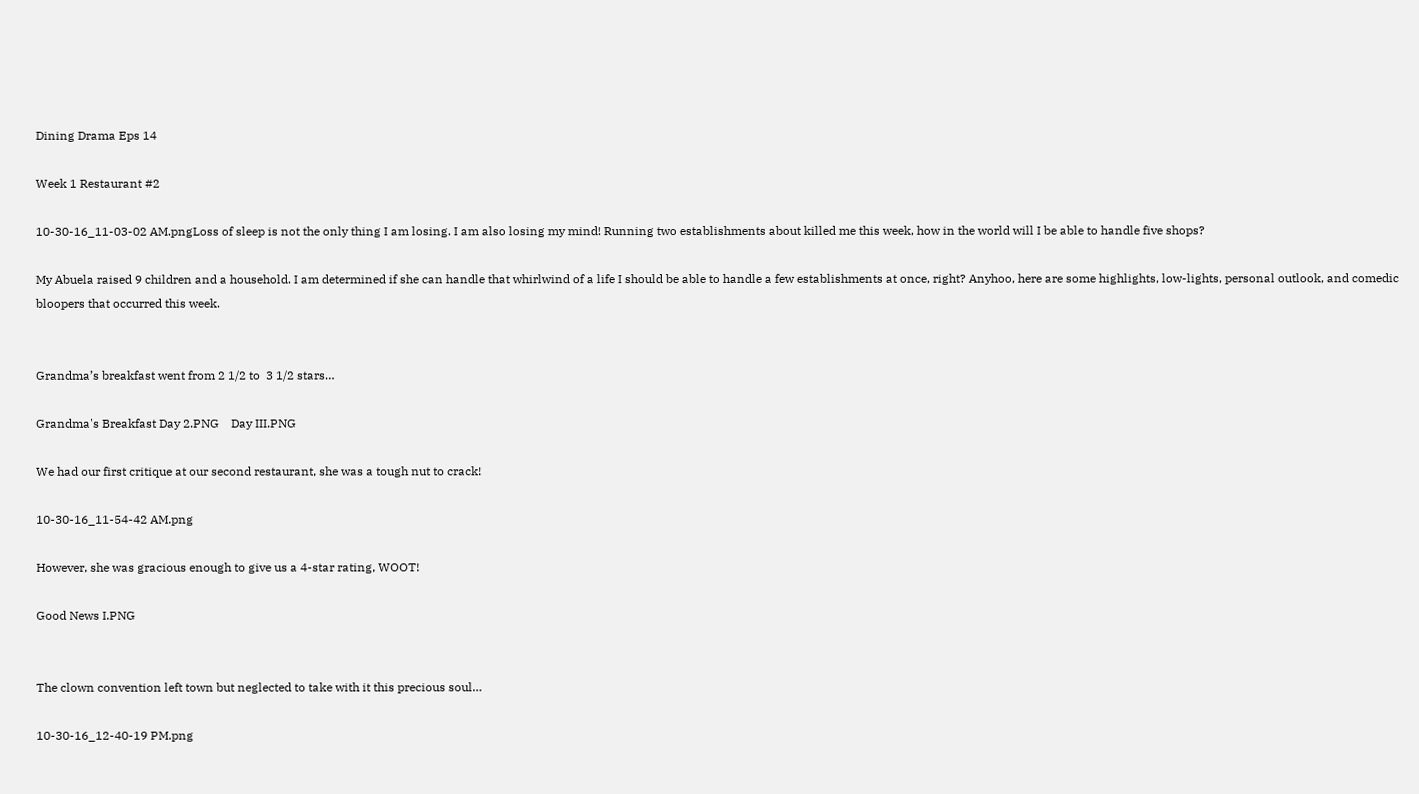Dining Drama Eps 14

Week 1 Restaurant #2

10-30-16_11-03-02 AM.pngLoss of sleep is not the only thing I am losing. I am also losing my mind! Running two establishments about killed me this week, how in the world will I be able to handle five shops?

My Abuela raised 9 children and a household. I am determined if she can handle that whirlwind of a life I should be able to handle a few establishments at once, right? Anyhoo, here are some highlights, low-lights, personal outlook, and comedic bloopers that occurred this week.


Grandma’s breakfast went from 2 1/2 to  3 1/2 stars…

Grandma's Breakfast Day 2.PNG    Day III.PNG

We had our first critique at our second restaurant, she was a tough nut to crack!

10-30-16_11-54-42 AM.png

However, she was gracious enough to give us a 4-star rating, WOOT!

Good News I.PNG


The clown convention left town but neglected to take with it this precious soul…

10-30-16_12-40-19 PM.png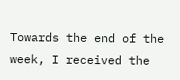Towards the end of the week, I received the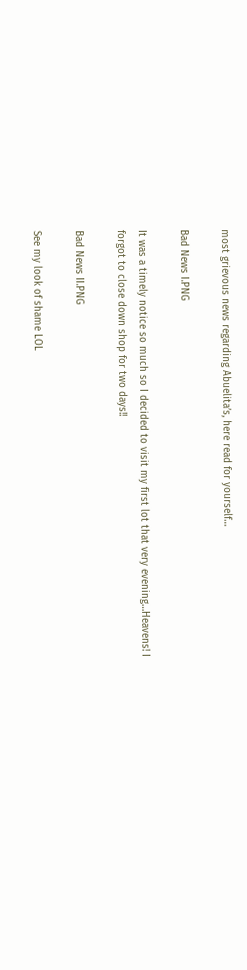most grievous news regarding Abuelita’s, here read for yourself…

Bad News I.PNG

It was a timely notice so much so I decided to visit my first lot that very evening…Heavens! I forgot to close down shop for two days!!

Bad News II.PNG

See my look of shame LOL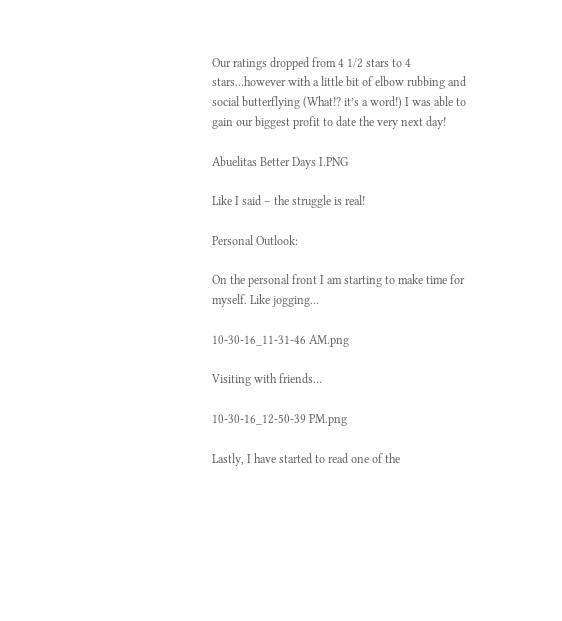Our ratings dropped from 4 1/2 stars to 4 stars…however with a little bit of elbow rubbing and social butterflying (What!? it’s a word!) I was able to gain our biggest profit to date the very next day!

Abuelitas Better Days I.PNG

Like I said – the struggle is real!

Personal Outlook:

On the personal front I am starting to make time for myself. Like jogging…

10-30-16_11-31-46 AM.png

Visiting with friends…

10-30-16_12-50-39 PM.png

Lastly, I have started to read one of the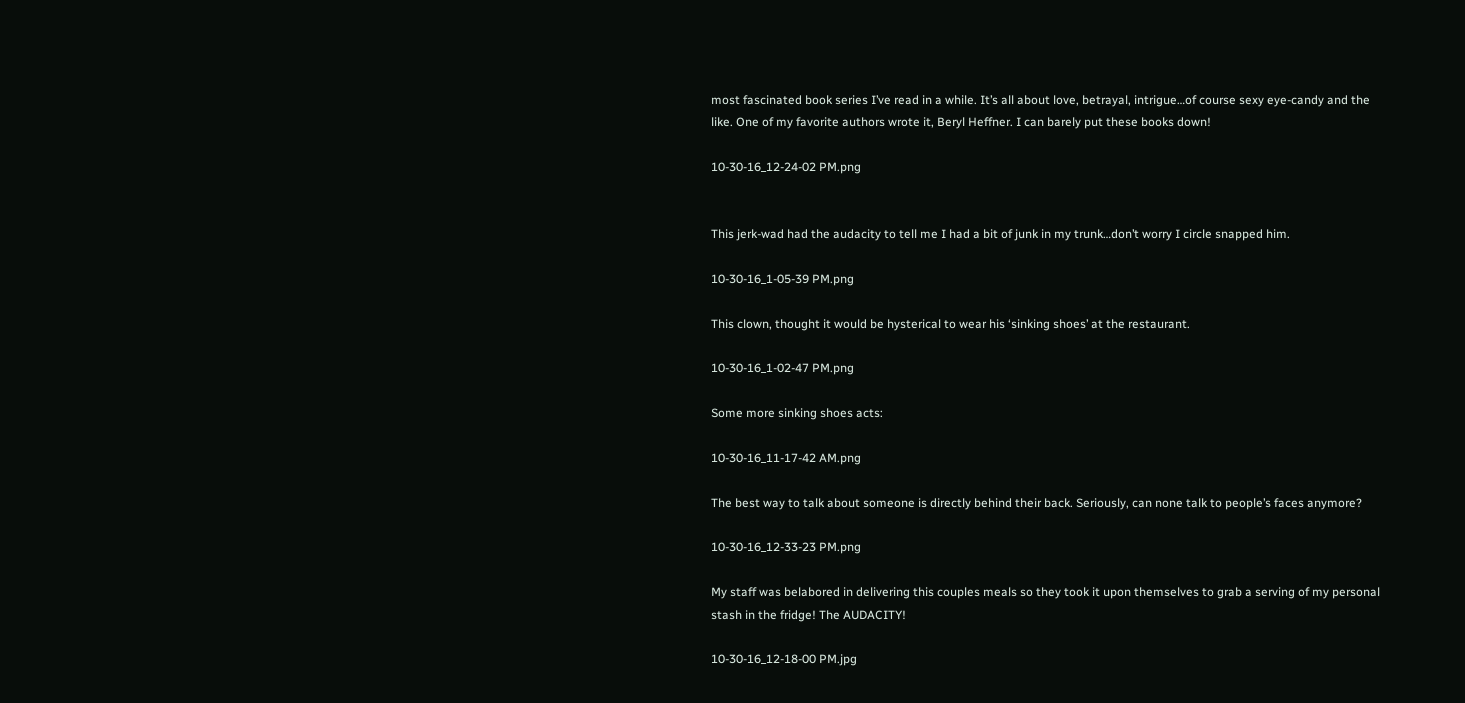most fascinated book series I’ve read in a while. It’s all about love, betrayal, intrigue…of course sexy eye-candy and the like. One of my favorite authors wrote it, Beryl Heffner. I can barely put these books down!

10-30-16_12-24-02 PM.png


This jerk-wad had the audacity to tell me I had a bit of junk in my trunk…don’t worry I circle snapped him.

10-30-16_1-05-39 PM.png

This clown, thought it would be hysterical to wear his ‘sinking shoes’ at the restaurant.

10-30-16_1-02-47 PM.png

Some more sinking shoes acts:

10-30-16_11-17-42 AM.png

The best way to talk about someone is directly behind their back. Seriously, can none talk to people’s faces anymore?

10-30-16_12-33-23 PM.png

My staff was belabored in delivering this couples meals so they took it upon themselves to grab a serving of my personal stash in the fridge! The AUDACITY!

10-30-16_12-18-00 PM.jpg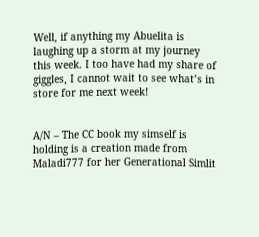Well, if anything my Abuelita is laughing up a storm at my journey this week. I too have had my share of giggles, I cannot wait to see what’s in store for me next week!


A/N – The CC book my simself is holding is a creation made from Maladi777 for her Generational Simlit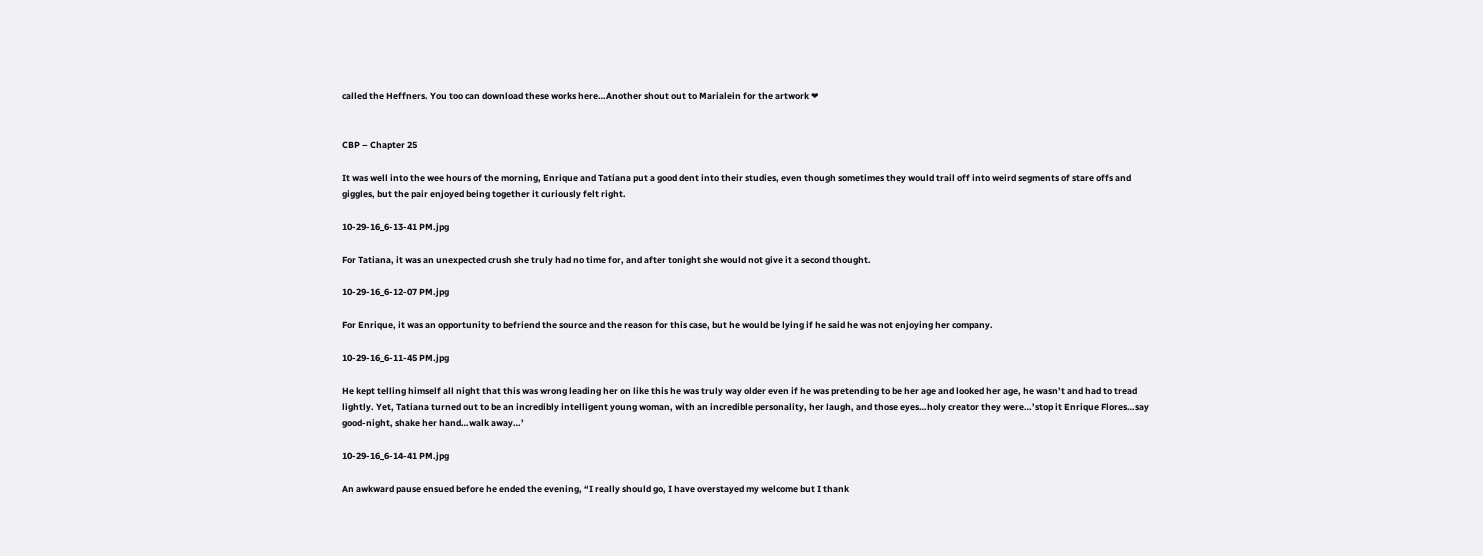called the Heffners. You too can download these works here…Another shout out to Marialein for the artwork ❤


CBP – Chapter 25

It was well into the wee hours of the morning, Enrique and Tatiana put a good dent into their studies, even though sometimes they would trail off into weird segments of stare offs and giggles, but the pair enjoyed being together it curiously felt right.

10-29-16_6-13-41 PM.jpg

For Tatiana, it was an unexpected crush she truly had no time for, and after tonight she would not give it a second thought.

10-29-16_6-12-07 PM.jpg

For Enrique, it was an opportunity to befriend the source and the reason for this case, but he would be lying if he said he was not enjoying her company.

10-29-16_6-11-45 PM.jpg

He kept telling himself all night that this was wrong leading her on like this he was truly way older even if he was pretending to be her age and looked her age, he wasn’t and had to tread lightly. Yet, Tatiana turned out to be an incredibly intelligent young woman, with an incredible personality, her laugh, and those eyes…holy creator they were…’stop it Enrique Flores…say good-night, shake her hand…walk away…’

10-29-16_6-14-41 PM.jpg

An awkward pause ensued before he ended the evening, “I really should go, I have overstayed my welcome but I thank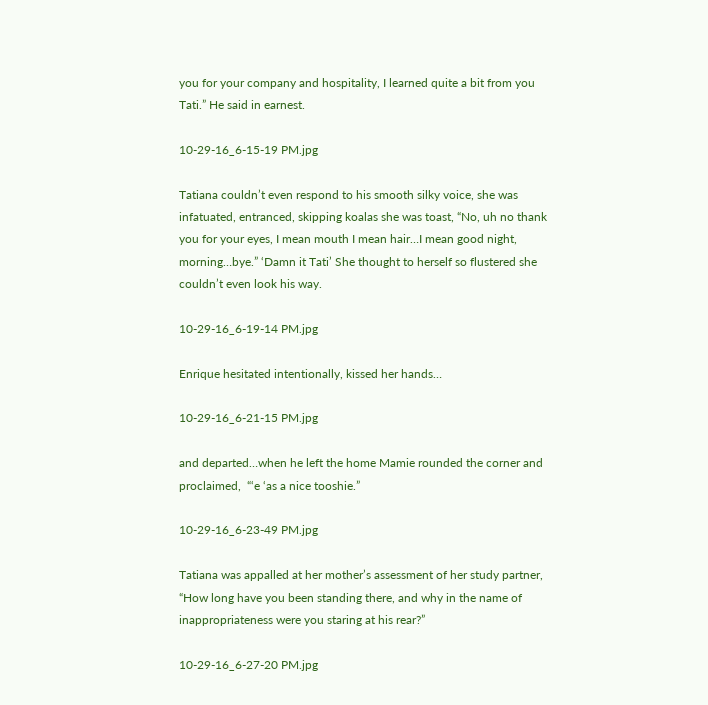you for your company and hospitality, I learned quite a bit from you Tati.” He said in earnest.

10-29-16_6-15-19 PM.jpg

Tatiana couldn’t even respond to his smooth silky voice, she was infatuated, entranced, skipping koalas she was toast, “No, uh no thank you for your eyes, I mean mouth I mean hair…I mean good night, morning…bye.” ‘Damn it Tati’ She thought to herself so flustered she couldn’t even look his way.

10-29-16_6-19-14 PM.jpg

Enrique hesitated intentionally, kissed her hands…

10-29-16_6-21-15 PM.jpg

and departed…when he left the home Mamie rounded the corner and proclaimed,  “‘e ‘as a nice tooshie.”

10-29-16_6-23-49 PM.jpg

Tatiana was appalled at her mother’s assessment of her study partner, “How long have you been standing there, and why in the name of inappropriateness were you staring at his rear?”

10-29-16_6-27-20 PM.jpg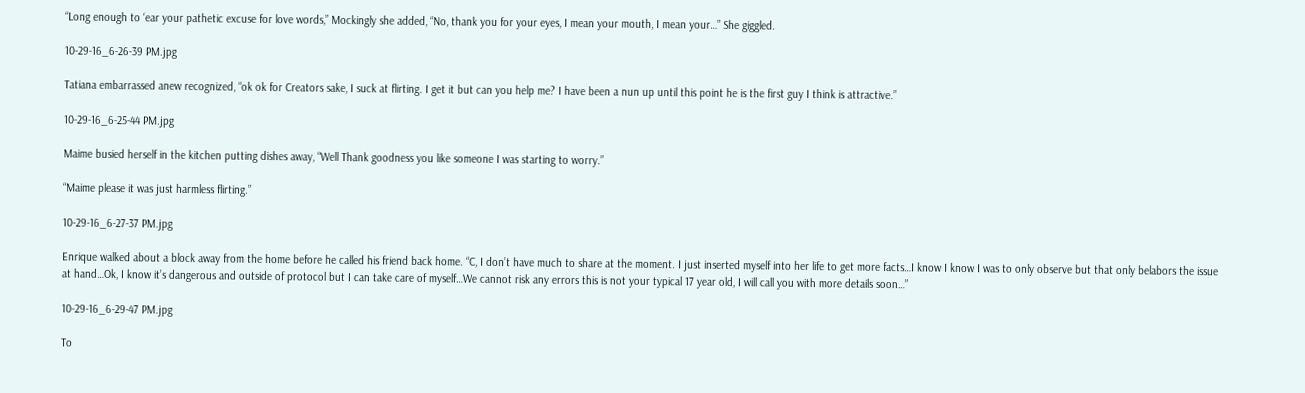“Long enough to ‘ear your pathetic excuse for love words,” Mockingly she added, “No, thank you for your eyes, I mean your mouth, I mean your…” She giggled.

10-29-16_6-26-39 PM.jpg

Tatiana embarrassed anew recognized, “ok ok for Creators sake, I suck at flirting. I get it but can you help me? I have been a nun up until this point he is the first guy I think is attractive.”

10-29-16_6-25-44 PM.jpg

Maime busied herself in the kitchen putting dishes away, “Well Thank goodness you like someone I was starting to worry.”

“Maime please it was just harmless flirting.”

10-29-16_6-27-37 PM.jpg

Enrique walked about a block away from the home before he called his friend back home. “C, I don’t have much to share at the moment. I just inserted myself into her life to get more facts…I know I know I was to only observe but that only belabors the issue at hand…Ok, I know it’s dangerous and outside of protocol but I can take care of myself…We cannot risk any errors this is not your typical 17 year old, I will call you with more details soon…”

10-29-16_6-29-47 PM.jpg

To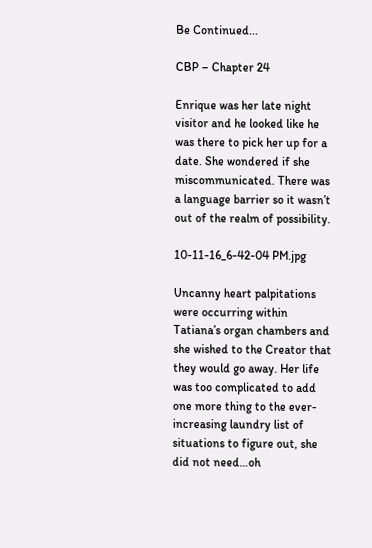Be Continued...

CBP – Chapter 24

Enrique was her late night visitor and he looked like he was there to pick her up for a date. She wondered if she miscommunicated. There was a language barrier so it wasn’t out of the realm of possibility.

10-11-16_6-42-04 PM.jpg

Uncanny heart palpitations were occurring within Tatiana’s organ chambers and she wished to the Creator that they would go away. Her life was too complicated to add one more thing to the ever-increasing laundry list of situations to figure out, she did not need…oh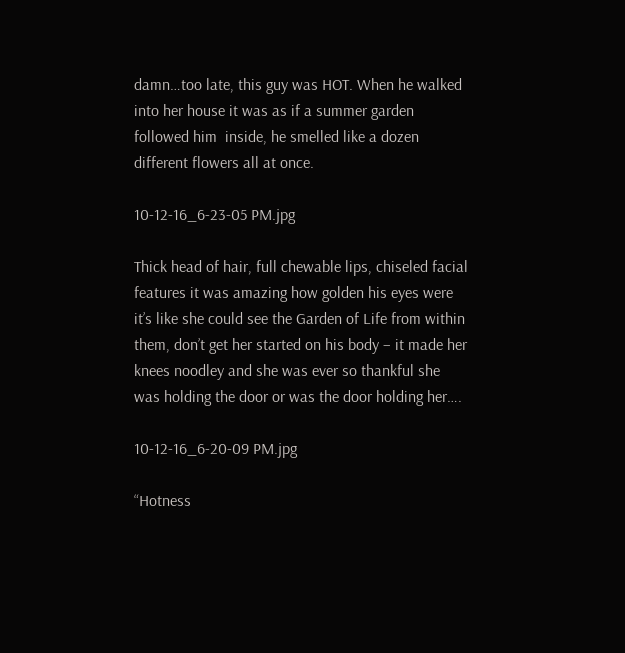damn…too late, this guy was HOT. When he walked into her house it was as if a summer garden followed him  inside, he smelled like a dozen different flowers all at once.

10-12-16_6-23-05 PM.jpg

Thick head of hair, full chewable lips, chiseled facial features it was amazing how golden his eyes were it’s like she could see the Garden of Life from within them, don’t get her started on his body – it made her knees noodley and she was ever so thankful she was holding the door or was the door holding her….

10-12-16_6-20-09 PM.jpg

“Hotness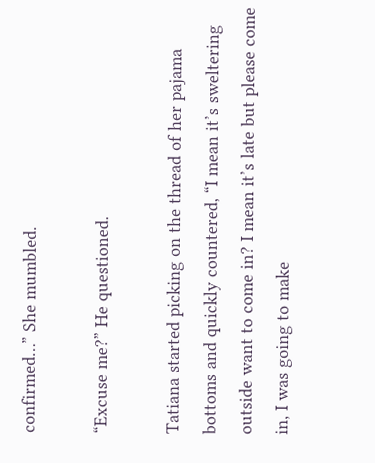confirmed…” She mumbled.

“Excuse me?” He questioned.

Tatiana started picking on the thread of her pajama bottoms and quickly countered, “I mean it’s sweltering outside want to come in? I mean it’s late but please come in, I was going to make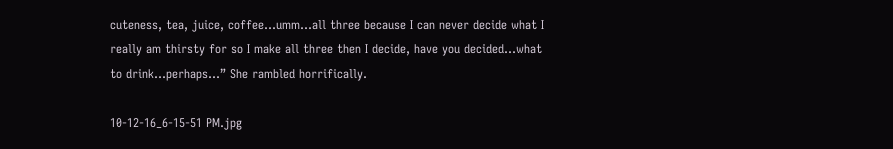cuteness, tea, juice, coffee…umm…all three because I can never decide what I really am thirsty for so I make all three then I decide, have you decided…what to drink…perhaps…” She rambled horrifically.

10-12-16_6-15-51 PM.jpg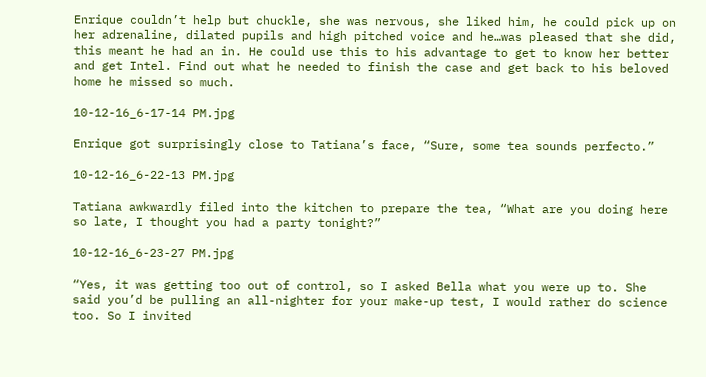Enrique couldn’t help but chuckle, she was nervous, she liked him, he could pick up on her adrenaline, dilated pupils and high pitched voice and he…was pleased that she did, this meant he had an in. He could use this to his advantage to get to know her better and get Intel. Find out what he needed to finish the case and get back to his beloved home he missed so much.

10-12-16_6-17-14 PM.jpg

Enrique got surprisingly close to Tatiana’s face, “Sure, some tea sounds perfecto.”

10-12-16_6-22-13 PM.jpg

Tatiana awkwardly filed into the kitchen to prepare the tea, “What are you doing here so late, I thought you had a party tonight?”

10-12-16_6-23-27 PM.jpg

“Yes, it was getting too out of control, so I asked Bella what you were up to. She said you’d be pulling an all-nighter for your make-up test, I would rather do science too. So I invited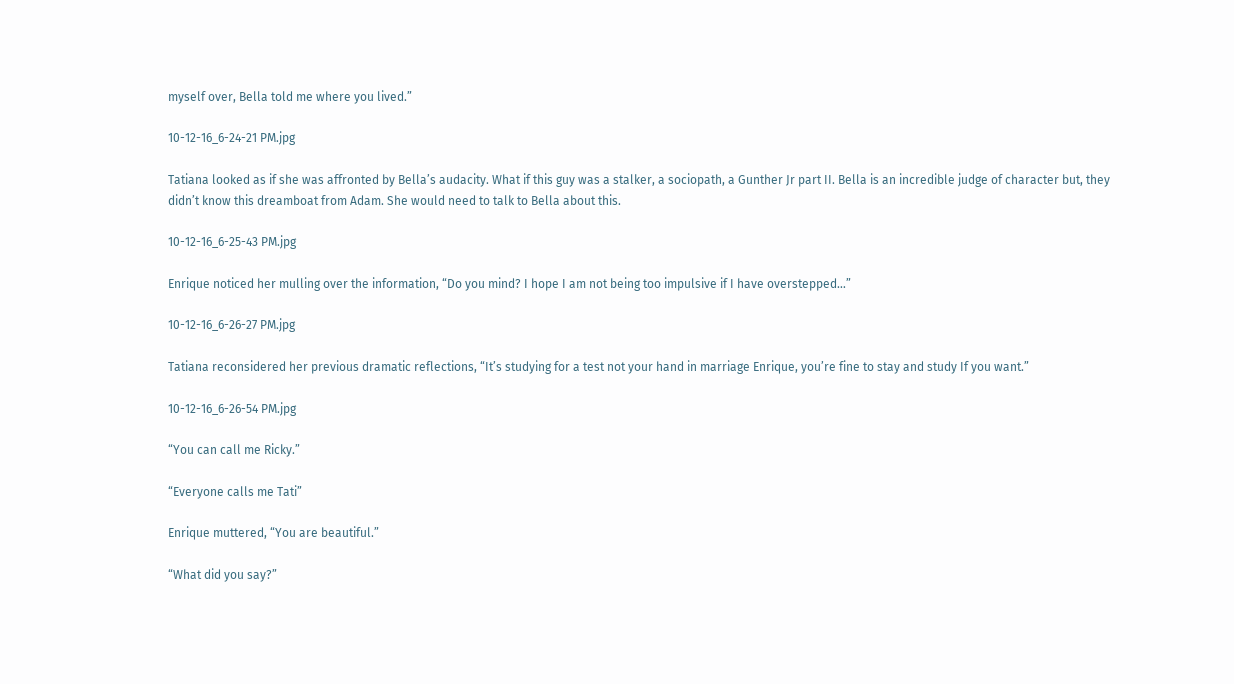myself over, Bella told me where you lived.”

10-12-16_6-24-21 PM.jpg

Tatiana looked as if she was affronted by Bella’s audacity. What if this guy was a stalker, a sociopath, a Gunther Jr part II. Bella is an incredible judge of character but, they didn’t know this dreamboat from Adam. She would need to talk to Bella about this.

10-12-16_6-25-43 PM.jpg

Enrique noticed her mulling over the information, “Do you mind? I hope I am not being too impulsive if I have overstepped…”

10-12-16_6-26-27 PM.jpg

Tatiana reconsidered her previous dramatic reflections, “It’s studying for a test not your hand in marriage Enrique, you’re fine to stay and study If you want.”

10-12-16_6-26-54 PM.jpg

“You can call me Ricky.”

“Everyone calls me Tati”

Enrique muttered, “You are beautiful.”

“What did you say?”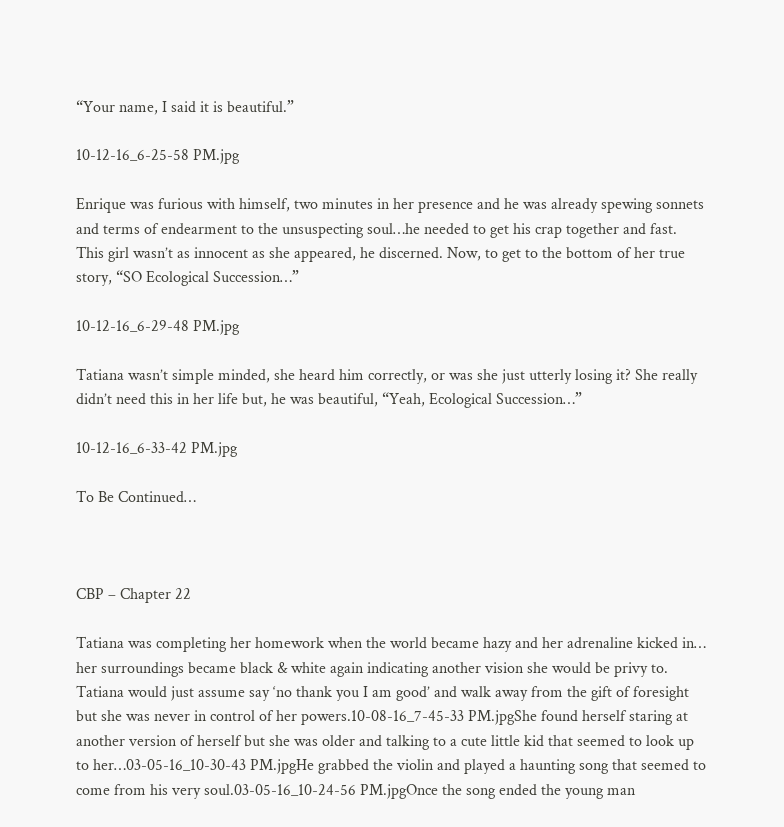“Your name, I said it is beautiful.”

10-12-16_6-25-58 PM.jpg

Enrique was furious with himself, two minutes in her presence and he was already spewing sonnets and terms of endearment to the unsuspecting soul…he needed to get his crap together and fast. This girl wasn’t as innocent as she appeared, he discerned. Now, to get to the bottom of her true story, “SO Ecological Succession…”

10-12-16_6-29-48 PM.jpg

Tatiana wasn’t simple minded, she heard him correctly, or was she just utterly losing it? She really didn’t need this in her life but, he was beautiful, “Yeah, Ecological Succession…”

10-12-16_6-33-42 PM.jpg

To Be Continued…



CBP – Chapter 22

Tatiana was completing her homework when the world became hazy and her adrenaline kicked in… her surroundings became black & white again indicating another vision she would be privy to. Tatiana would just assume say ‘no thank you I am good’ and walk away from the gift of foresight but she was never in control of her powers.10-08-16_7-45-33 PM.jpgShe found herself staring at another version of herself but she was older and talking to a cute little kid that seemed to look up to her…03-05-16_10-30-43 PM.jpgHe grabbed the violin and played a haunting song that seemed to come from his very soul.03-05-16_10-24-56 PM.jpgOnce the song ended the young man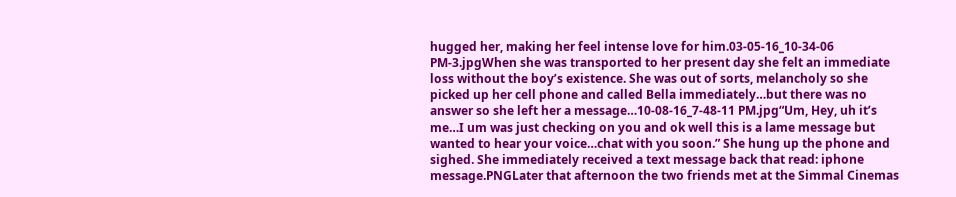hugged her, making her feel intense love for him.03-05-16_10-34-06 PM-3.jpgWhen she was transported to her present day she felt an immediate loss without the boy’s existence. She was out of sorts, melancholy so she picked up her cell phone and called Bella immediately…but there was no answer so she left her a message…10-08-16_7-48-11 PM.jpg“Um, Hey, uh it’s me…I um was just checking on you and ok well this is a lame message but wanted to hear your voice…chat with you soon.” She hung up the phone and sighed. She immediately received a text message back that read: iphone message.PNGLater that afternoon the two friends met at the Simmal Cinemas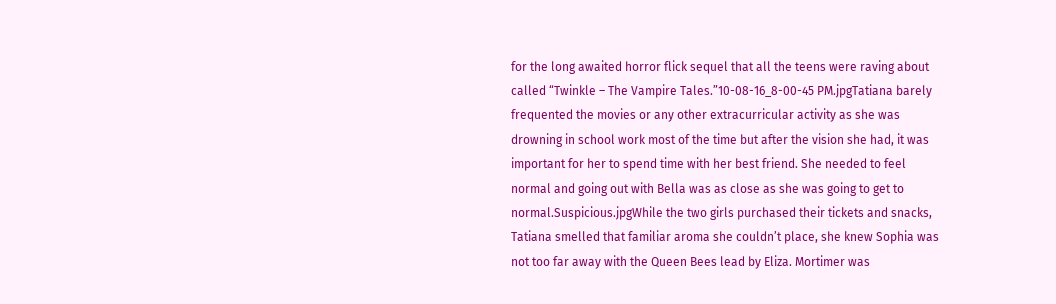for the long awaited horror flick sequel that all the teens were raving about called “Twinkle – The Vampire Tales.”10-08-16_8-00-45 PM.jpgTatiana barely frequented the movies or any other extracurricular activity as she was drowning in school work most of the time but after the vision she had, it was important for her to spend time with her best friend. She needed to feel normal and going out with Bella was as close as she was going to get to normal.Suspicious.jpgWhile the two girls purchased their tickets and snacks, Tatiana smelled that familiar aroma she couldn’t place, she knew Sophia was not too far away with the Queen Bees lead by Eliza. Mortimer was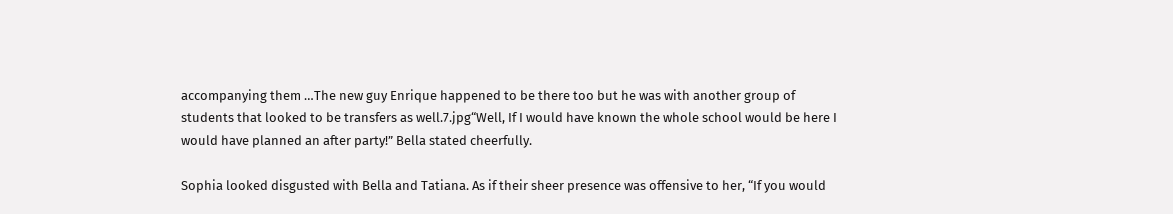accompanying them …The new guy Enrique happened to be there too but he was with another group of students that looked to be transfers as well.7.jpg“Well, If I would have known the whole school would be here I would have planned an after party!” Bella stated cheerfully.

Sophia looked disgusted with Bella and Tatiana. As if their sheer presence was offensive to her, “If you would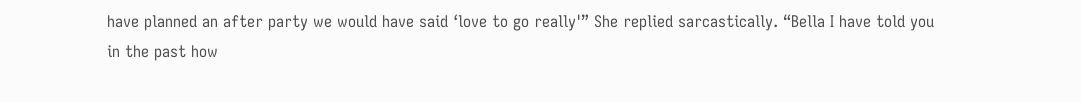have planned an after party we would have said ‘love to go really'” She replied sarcastically. “Bella I have told you in the past how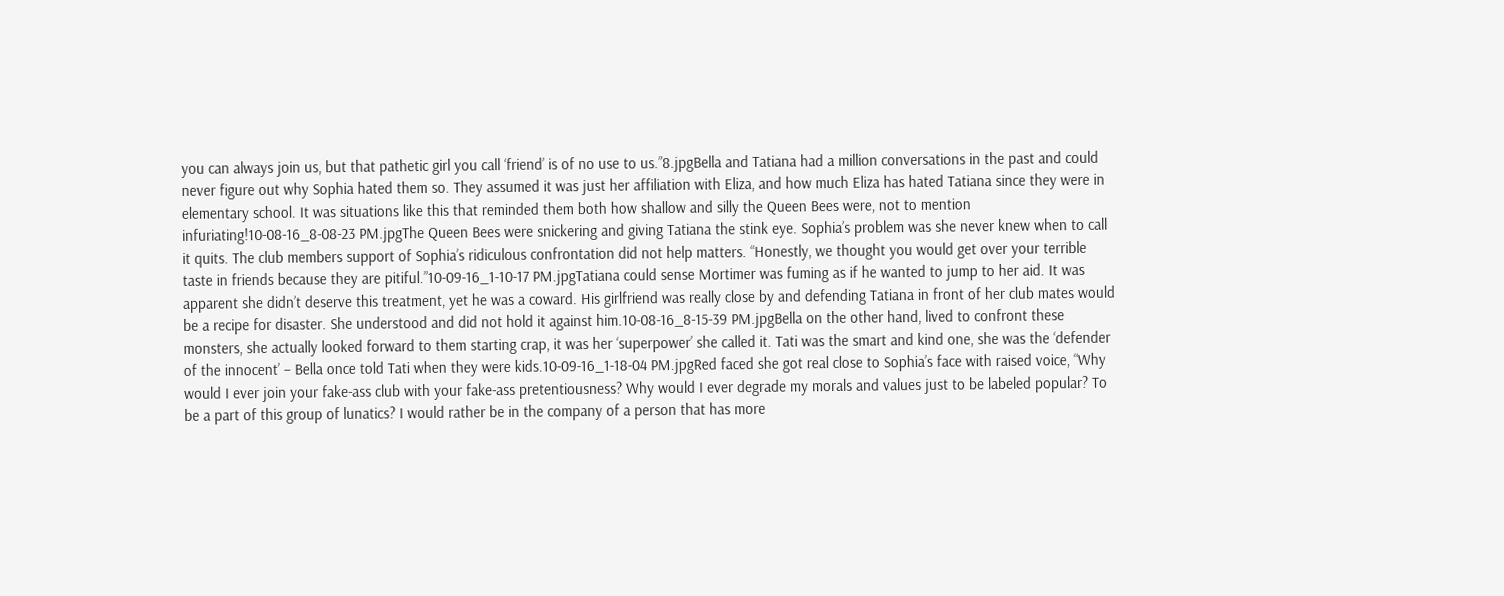you can always join us, but that pathetic girl you call ‘friend’ is of no use to us.”8.jpgBella and Tatiana had a million conversations in the past and could never figure out why Sophia hated them so. They assumed it was just her affiliation with Eliza, and how much Eliza has hated Tatiana since they were in elementary school. It was situations like this that reminded them both how shallow and silly the Queen Bees were, not to mention infuriating!10-08-16_8-08-23 PM.jpgThe Queen Bees were snickering and giving Tatiana the stink eye. Sophia’s problem was she never knew when to call it quits. The club members support of Sophia’s ridiculous confrontation did not help matters. “Honestly, we thought you would get over your terrible taste in friends because they are pitiful.”10-09-16_1-10-17 PM.jpgTatiana could sense Mortimer was fuming as if he wanted to jump to her aid. It was apparent she didn’t deserve this treatment, yet he was a coward. His girlfriend was really close by and defending Tatiana in front of her club mates would be a recipe for disaster. She understood and did not hold it against him.10-08-16_8-15-39 PM.jpgBella on the other hand, lived to confront these monsters, she actually looked forward to them starting crap, it was her ‘superpower’ she called it. Tati was the smart and kind one, she was the ‘defender of the innocent’ – Bella once told Tati when they were kids.10-09-16_1-18-04 PM.jpgRed faced she got real close to Sophia’s face with raised voice, “Why would I ever join your fake-ass club with your fake-ass pretentiousness? Why would I ever degrade my morals and values just to be labeled popular? To be a part of this group of lunatics? I would rather be in the company of a person that has more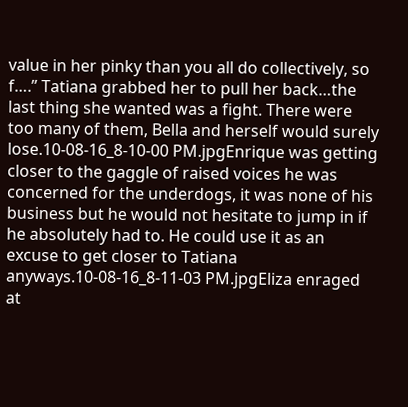value in her pinky than you all do collectively, so f….” Tatiana grabbed her to pull her back…the last thing she wanted was a fight. There were too many of them, Bella and herself would surely lose.10-08-16_8-10-00 PM.jpgEnrique was getting closer to the gaggle of raised voices he was concerned for the underdogs, it was none of his business but he would not hesitate to jump in if he absolutely had to. He could use it as an excuse to get closer to Tatiana anyways.10-08-16_8-11-03 PM.jpgEliza enraged at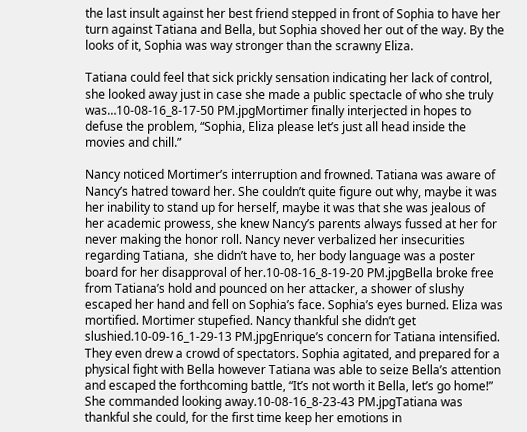the last insult against her best friend stepped in front of Sophia to have her turn against Tatiana and Bella, but Sophia shoved her out of the way. By the looks of it, Sophia was way stronger than the scrawny Eliza.

Tatiana could feel that sick prickly sensation indicating her lack of control, she looked away just in case she made a public spectacle of who she truly was…10-08-16_8-17-50 PM.jpgMortimer finally interjected in hopes to defuse the problem, “Sophia, Eliza please let’s just all head inside the movies and chill.”

Nancy noticed Mortimer’s interruption and frowned. Tatiana was aware of Nancy’s hatred toward her. She couldn’t quite figure out why, maybe it was her inability to stand up for herself, maybe it was that she was jealous of her academic prowess, she knew Nancy’s parents always fussed at her for never making the honor roll. Nancy never verbalized her insecurities regarding Tatiana,  she didn’t have to, her body language was a poster board for her disapproval of her.10-08-16_8-19-20 PM.jpgBella broke free from Tatiana’s hold and pounced on her attacker, a shower of slushy escaped her hand and fell on Sophia’s face. Sophia’s eyes burned. Eliza was mortified. Mortimer stupefied. Nancy thankful she didn’t get slushied.10-09-16_1-29-13 PM.jpgEnrique’s concern for Tatiana intensified. They even drew a crowd of spectators. Sophia agitated, and prepared for a physical fight with Bella however Tatiana was able to seize Bella’s attention and escaped the forthcoming battle, “It’s not worth it Bella, let’s go home!” She commanded looking away.10-08-16_8-23-43 PM.jpgTatiana was thankful she could, for the first time keep her emotions in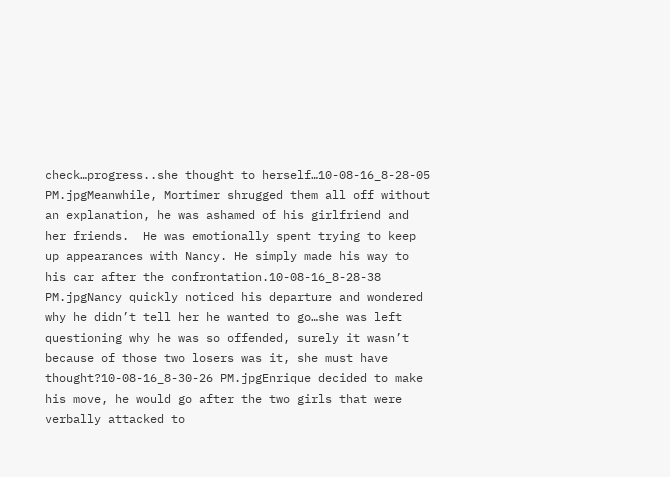check…progress..she thought to herself…10-08-16_8-28-05 PM.jpgMeanwhile, Mortimer shrugged them all off without an explanation, he was ashamed of his girlfriend and her friends.  He was emotionally spent trying to keep up appearances with Nancy. He simply made his way to his car after the confrontation.10-08-16_8-28-38 PM.jpgNancy quickly noticed his departure and wondered why he didn’t tell her he wanted to go…she was left questioning why he was so offended, surely it wasn’t because of those two losers was it, she must have thought?10-08-16_8-30-26 PM.jpgEnrique decided to make his move, he would go after the two girls that were verbally attacked to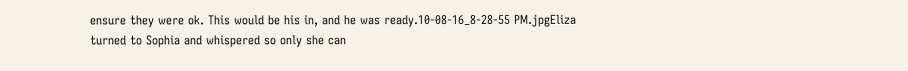ensure they were ok. This would be his in, and he was ready.10-08-16_8-28-55 PM.jpgEliza turned to Sophia and whispered so only she can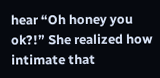hear “Oh honey you ok?!” She realized how intimate that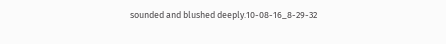sounded and blushed deeply.10-08-16_8-29-32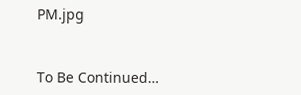PM.jpg


To Be Continued…